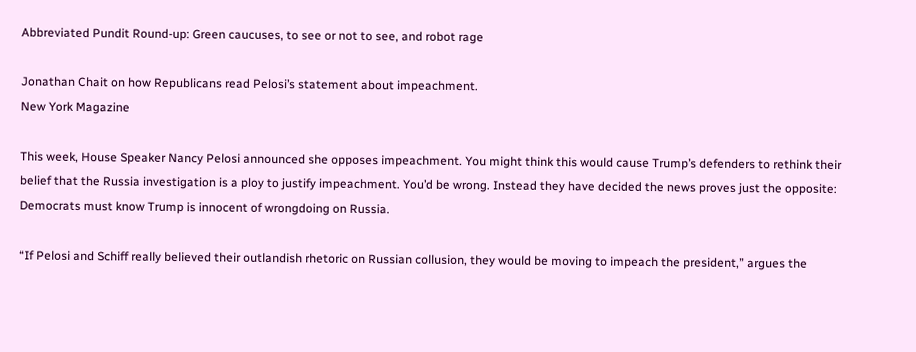Abbreviated Pundit Round-up: Green caucuses, to see or not to see, and robot rage

Jonathan Chait on how Republicans read Pelosi’s statement about impeachment.
New York Magazine

This week, House Speaker Nancy Pelosi announced she opposes impeachment. You might think this would cause Trump’s defenders to rethink their belief that the Russia investigation is a ploy to justify impeachment. You’d be wrong. Instead they have decided the news proves just the opposite: Democrats must know Trump is innocent of wrongdoing on Russia.

“If Pelosi and Schiff really believed their outlandish rhetoric on Russian collusion, they would be moving to impeach the president,” argues the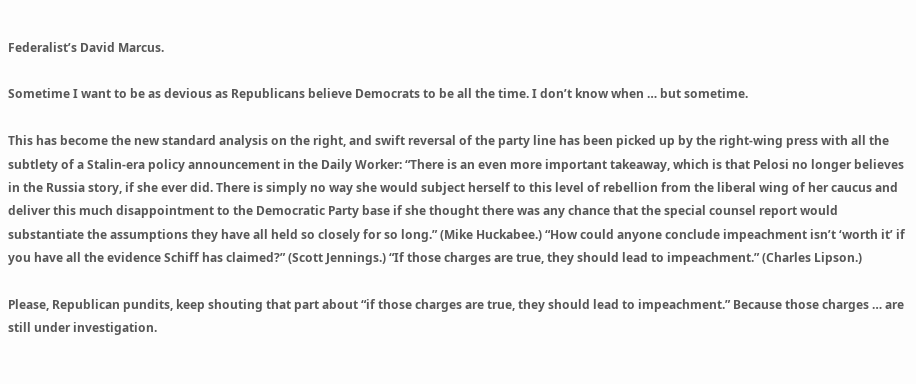Federalist’s David Marcus.

Sometime I want to be as devious as Republicans believe Democrats to be all the time. I don’t know when … but sometime.

This has become the new standard analysis on the right, and swift reversal of the party line has been picked up by the right-wing press with all the subtlety of a Stalin-era policy announcement in the Daily Worker: “There is an even more important takeaway, which is that Pelosi no longer believes in the Russia story, if she ever did. There is simply no way she would subject herself to this level of rebellion from the liberal wing of her caucus and deliver this much disappointment to the Democratic Party base if she thought there was any chance that the special counsel report would substantiate the assumptions they have all held so closely for so long.” (Mike Huckabee.) “How could anyone conclude impeachment isn’t ‘worth it’ if you have all the evidence Schiff has claimed?” (Scott Jennings.) “If those charges are true, they should lead to impeachment.” (Charles Lipson.)

Please, Republican pundits, keep shouting that part about “if those charges are true, they should lead to impeachment.” Because those charges … are still under investigation.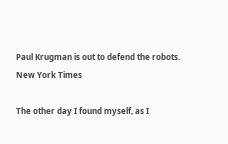Paul Krugman is out to defend the robots.
New York Times

The other day I found myself, as I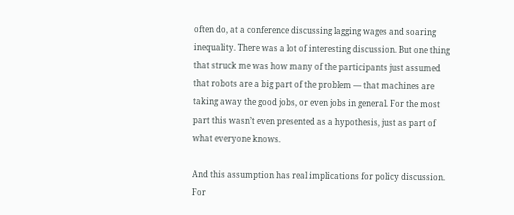often do, at a conference discussing lagging wages and soaring inequality. There was a lot of interesting discussion. But one thing that struck me was how many of the participants just assumed that robots are a big part of the problem — that machines are taking away the good jobs, or even jobs in general. For the most part this wasn’t even presented as a hypothesis, just as part of what everyone knows.

And this assumption has real implications for policy discussion. For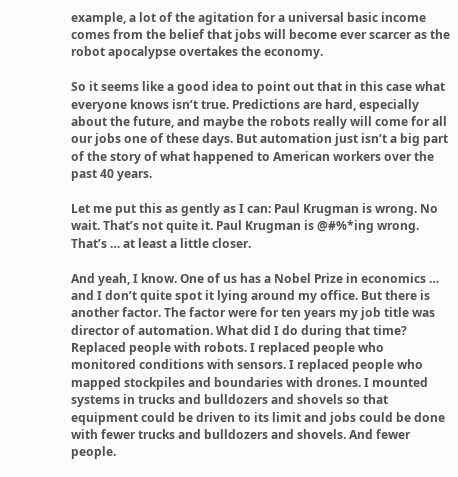example, a lot of the agitation for a universal basic income comes from the belief that jobs will become ever scarcer as the robot apocalypse overtakes the economy.

So it seems like a good idea to point out that in this case what everyone knows isn’t true. Predictions are hard, especially about the future, and maybe the robots really will come for all our jobs one of these days. But automation just isn’t a big part of the story of what happened to American workers over the past 40 years.

Let me put this as gently as I can: Paul Krugman is wrong. No wait. That’s not quite it. Paul Krugman is @#%*ing wrong. That’s … at least a little closer.

And yeah, I know. One of us has a Nobel Prize in economics … and I don’t quite spot it lying around my office. But there is another factor. The factor were for ten years my job title was director of automation. What did I do during that time? Replaced people with robots. I replaced people who monitored conditions with sensors. I replaced people who mapped stockpiles and boundaries with drones. I mounted systems in trucks and bulldozers and shovels so that equipment could be driven to its limit and jobs could be done with fewer trucks and bulldozers and shovels. And fewer people.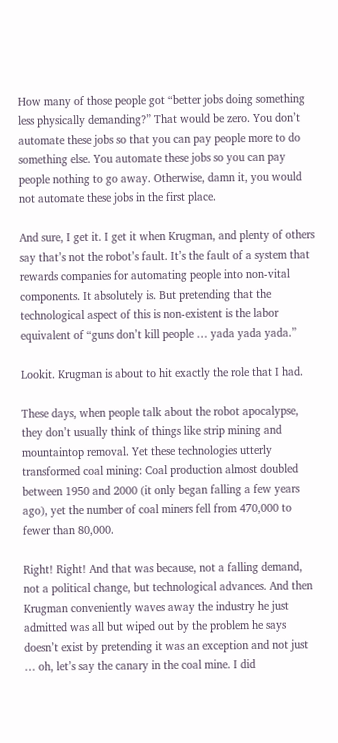How many of those people got “better jobs doing something less physically demanding?” That would be zero. You don’t automate these jobs so that you can pay people more to do something else. You automate these jobs so you can pay people nothing to go away. Otherwise, damn it, you would not automate these jobs in the first place.

And sure, I get it. I get it when Krugman, and plenty of others say that’s not the robot’s fault. It’s the fault of a system that rewards companies for automating people into non-vital components. It absolutely is. But pretending that the technological aspect of this is non-existent is the labor equivalent of “guns don’t kill people … yada yada yada.”

Lookit. Krugman is about to hit exactly the role that I had.

These days, when people talk about the robot apocalypse, they don’t usually think of things like strip mining and mountaintop removal. Yet these technologies utterly transformed coal mining: Coal production almost doubled between 1950 and 2000 (it only began falling a few years ago), yet the number of coal miners fell from 470,000 to fewer than 80,000.

Right! Right! And that was because, not a falling demand, not a political change, but technological advances. And then Krugman conveniently waves away the industry he just admitted was all but wiped out by the problem he says doesn’t exist by pretending it was an exception and not just … oh, let’s say the canary in the coal mine. I did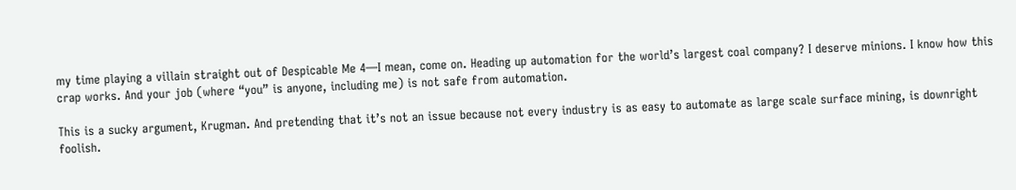my time playing a villain straight out of Despicable Me 4—I mean, come on. Heading up automation for the world’s largest coal company? I deserve minions. I know how this crap works. And your job (where “you” is anyone, including me) is not safe from automation.

This is a sucky argument, Krugman. And pretending that it’s not an issue because not every industry is as easy to automate as large scale surface mining, is downright foolish.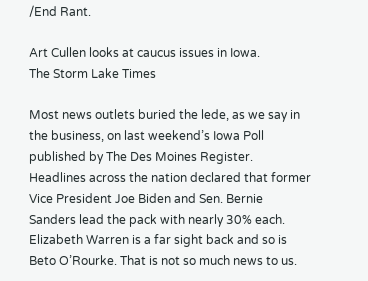/End Rant.

Art Cullen looks at caucus issues in Iowa.
The Storm Lake Times

Most news outlets buried the lede, as we say in the business, on last weekend’s Iowa Poll published by The Des Moines Register. Headlines across the nation declared that former Vice President Joe Biden and Sen. Bernie Sanders lead the pack with nearly 30% each. Elizabeth Warren is a far sight back and so is Beto O’Rourke. That is not so much news to us.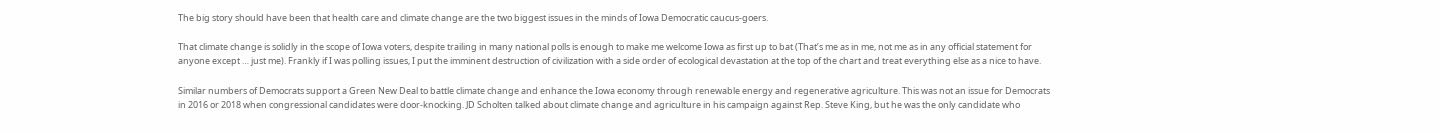The big story should have been that health care and climate change are the two biggest issues in the minds of Iowa Democratic caucus-goers.

That climate change is solidly in the scope of Iowa voters, despite trailing in many national polls is enough to make me welcome Iowa as first up to bat (That’s me as in me, not me as in any official statement for anyone except … just me). Frankly if I was polling issues, I put the imminent destruction of civilization with a side order of ecological devastation at the top of the chart and treat everything else as a nice to have.

Similar numbers of Democrats support a Green New Deal to battle climate change and enhance the Iowa economy through renewable energy and regenerative agriculture. This was not an issue for Democrats in 2016 or 2018 when congressional candidates were door-knocking. JD Scholten talked about climate change and agriculture in his campaign against Rep. Steve King, but he was the only candidate who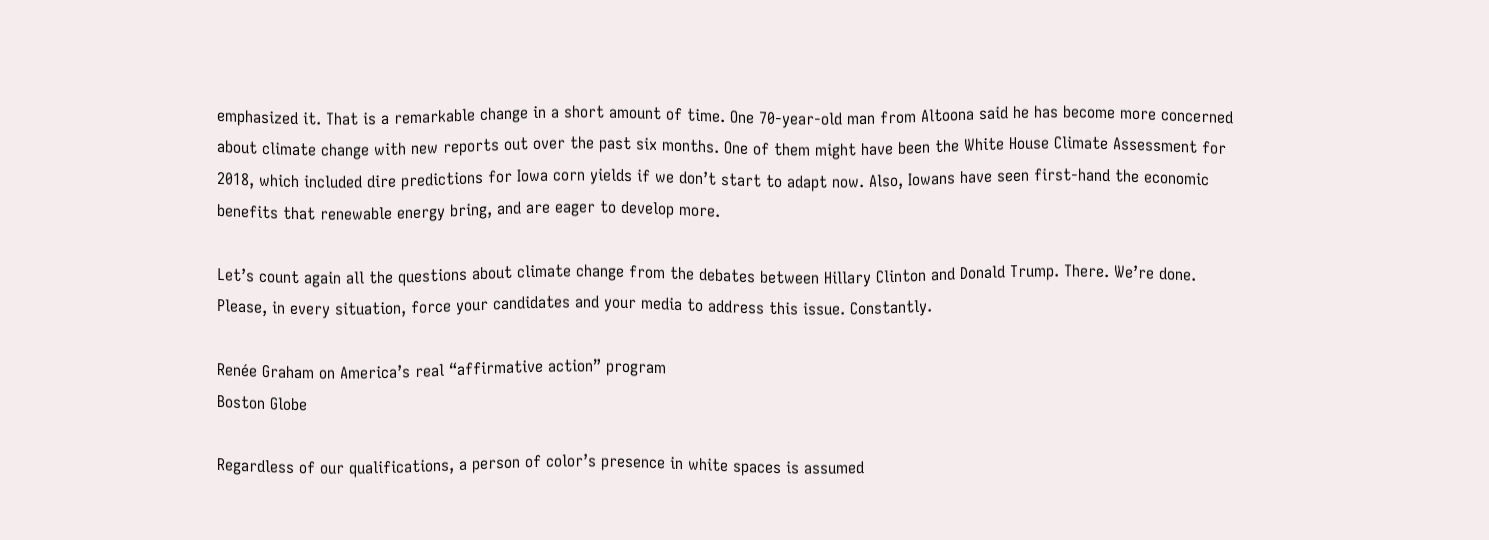emphasized it. That is a remarkable change in a short amount of time. One 70-year-old man from Altoona said he has become more concerned about climate change with new reports out over the past six months. One of them might have been the White House Climate Assessment for 2018, which included dire predictions for Iowa corn yields if we don’t start to adapt now. Also, Iowans have seen first-hand the economic benefits that renewable energy bring, and are eager to develop more.

Let’s count again all the questions about climate change from the debates between Hillary Clinton and Donald Trump. There. We’re done. Please, in every situation, force your candidates and your media to address this issue. Constantly.

Renée Graham on America’s real “affirmative action” program
Boston Globe

Regardless of our qualifications, a person of color’s presence in white spaces is assumed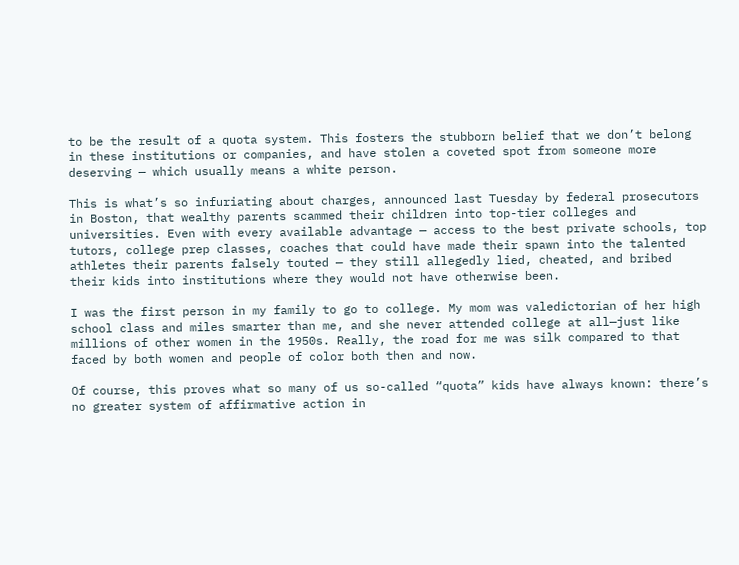to be the result of a quota system. This fosters the stubborn belief that we don’t belong in these institutions or companies, and have stolen a coveted spot from someone more deserving — which usually means a white person.

This is what’s so infuriating about charges, announced last Tuesday by federal prosecutors in Boston, that wealthy parents scammed their children into top-tier colleges and universities. Even with every available advantage — access to the best private schools, top tutors, college prep classes, coaches that could have made their spawn into the talented athletes their parents falsely touted — they still allegedly lied, cheated, and bribed their kids into institutions where they would not have otherwise been.

I was the first person in my family to go to college. My mom was valedictorian of her high school class and miles smarter than me, and she never attended college at all—just like millions of other women in the 1950s. Really, the road for me was silk compared to that faced by both women and people of color both then and now.

Of course, this proves what so many of us so-called “quota” kids have always known: there’s no greater system of affirmative action in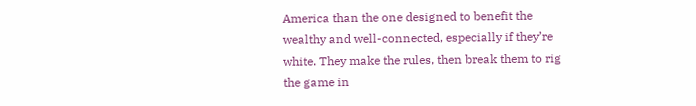America than the one designed to benefit the wealthy and well-connected, especially if they’re white. They make the rules, then break them to rig the game in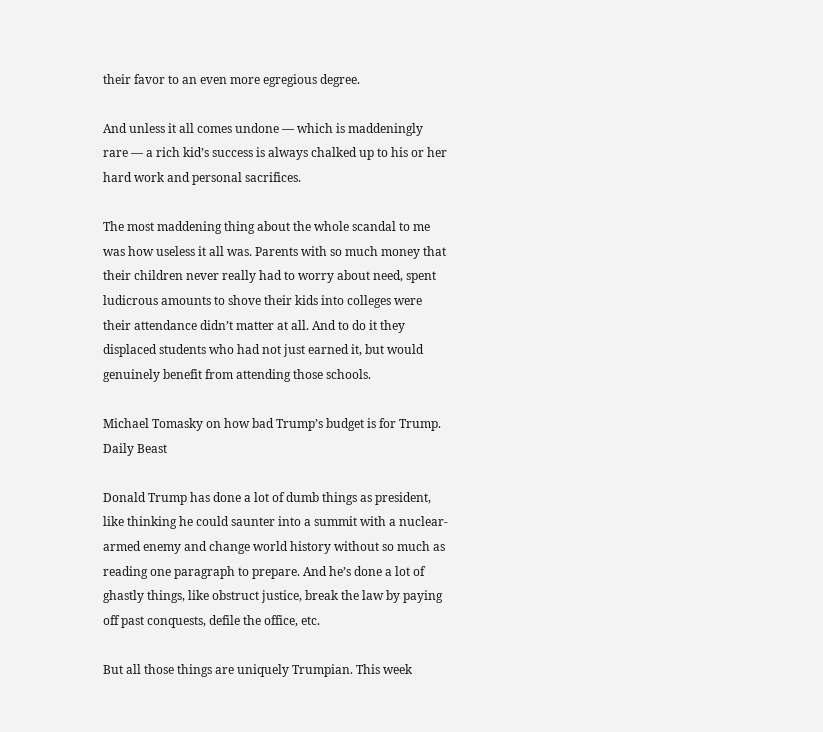their favor to an even more egregious degree.

And unless it all comes undone — which is maddeningly rare — a rich kid’s success is always chalked up to his or her hard work and personal sacrifices.

The most maddening thing about the whole scandal to me was how useless it all was. Parents with so much money that their children never really had to worry about need, spent ludicrous amounts to shove their kids into colleges were their attendance didn’t matter at all. And to do it they displaced students who had not just earned it, but would genuinely benefit from attending those schools.

Michael Tomasky on how bad Trump’s budget is for Trump.
Daily Beast

Donald Trump has done a lot of dumb things as president, like thinking he could saunter into a summit with a nuclear-armed enemy and change world history without so much as reading one paragraph to prepare. And he’s done a lot of ghastly things, like obstruct justice, break the law by paying off past conquests, defile the office, etc.

But all those things are uniquely Trumpian. This week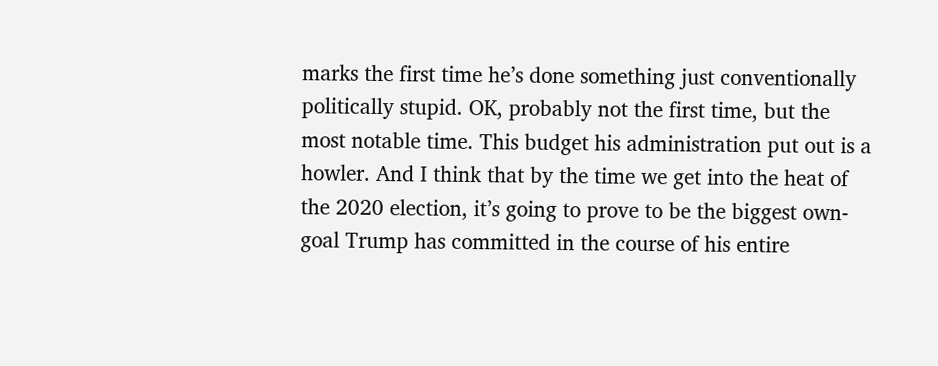marks the first time he’s done something just conventionally politically stupid. OK, probably not the first time, but the most notable time. This budget his administration put out is a howler. And I think that by the time we get into the heat of the 2020 election, it’s going to prove to be the biggest own-goal Trump has committed in the course of his entire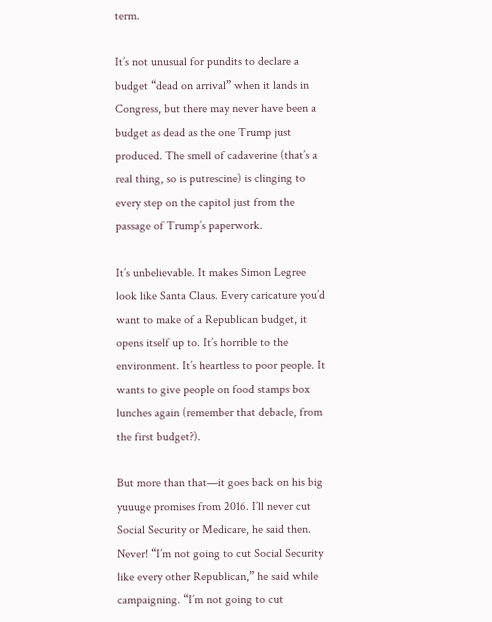term.

It’s not unusual for pundits to declare a budget “dead on arrival” when it lands in Congress, but there may never have been a budget as dead as the one Trump just produced. The smell of cadaverine (that’s a real thing, so is putrescine) is clinging to every step on the capitol just from the passage of Trump’s paperwork.

It’s unbelievable. It makes Simon Legree look like Santa Claus. Every caricature you’d want to make of a Republican budget, it opens itself up to. It’s horrible to the environment. It’s heartless to poor people. It wants to give people on food stamps box lunches again (remember that debacle, from the first budget?).

But more than that—it goes back on his big yuuuge promises from 2016. I’ll never cut Social Security or Medicare, he said then. Never! “I’m not going to cut Social Security like every other Republican,” he said while campaigning. “I’m not going to cut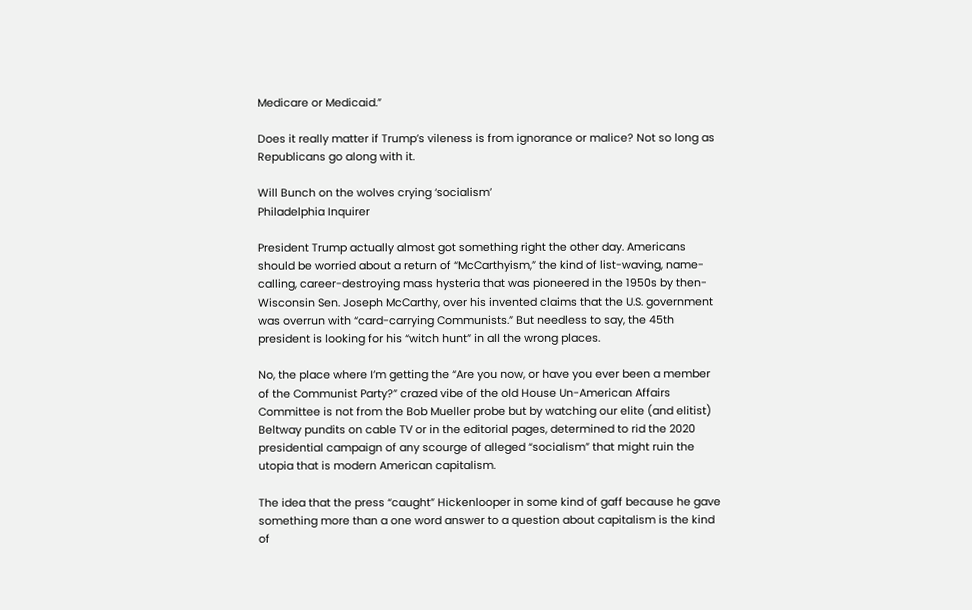Medicare or Medicaid.”

Does it really matter if Trump’s vileness is from ignorance or malice? Not so long as Republicans go along with it.

Will Bunch on the wolves crying ‘socialism’
Philadelphia Inquirer

President Trump actually almost got something right the other day. Americans should be worried about a return of “McCarthyism,” the kind of list-waving, name-calling, career-destroying mass hysteria that was pioneered in the 1950s by then-Wisconsin Sen. Joseph McCarthy, over his invented claims that the U.S. government was overrun with “card-carrying Communists.” But needless to say, the 45th president is looking for his “witch hunt” in all the wrong places.

No, the place where I’m getting the “Are you now, or have you ever been a member of the Communist Party?” crazed vibe of the old House Un-American Affairs Committee is not from the Bob Mueller probe but by watching our elite (and elitist) Beltway pundits on cable TV or in the editorial pages, determined to rid the 2020 presidential campaign of any scourge of alleged “socialism” that might ruin the utopia that is modern American capitalism.

The idea that the press “caught” Hickenlooper in some kind of gaff because he gave something more than a one word answer to a question about capitalism is the kind of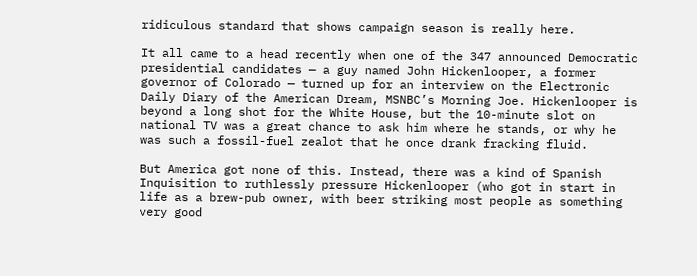ridiculous standard that shows campaign season is really here.

It all came to a head recently when one of the 347 announced Democratic presidential candidates — a guy named John Hickenlooper, a former governor of Colorado — turned up for an interview on the Electronic Daily Diary of the American Dream, MSNBC’s Morning Joe. Hickenlooper is beyond a long shot for the White House, but the 10-minute slot on national TV was a great chance to ask him where he stands, or why he was such a fossil-fuel zealot that he once drank fracking fluid.

But America got none of this. Instead, there was a kind of Spanish Inquisition to ruthlessly pressure Hickenlooper (who got in start in life as a brew-pub owner, with beer striking most people as something very good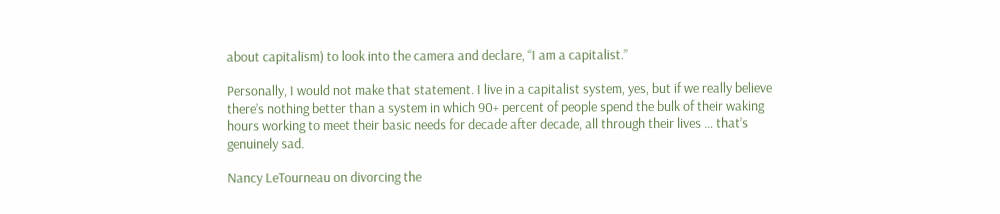about capitalism) to look into the camera and declare, “I am a capitalist.”

Personally, I would not make that statement. I live in a capitalist system, yes, but if we really believe there’s nothing better than a system in which 90+ percent of people spend the bulk of their waking hours working to meet their basic needs for decade after decade, all through their lives … that’s genuinely sad.

Nancy LeTourneau on divorcing the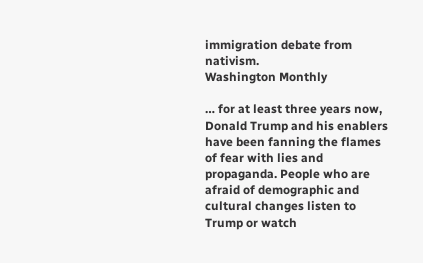immigration debate from nativism.
Washington Monthly

… for at least three years now, Donald Trump and his enablers have been fanning the flames of fear with lies and propaganda. People who are afraid of demographic and cultural changes listen to Trump or watch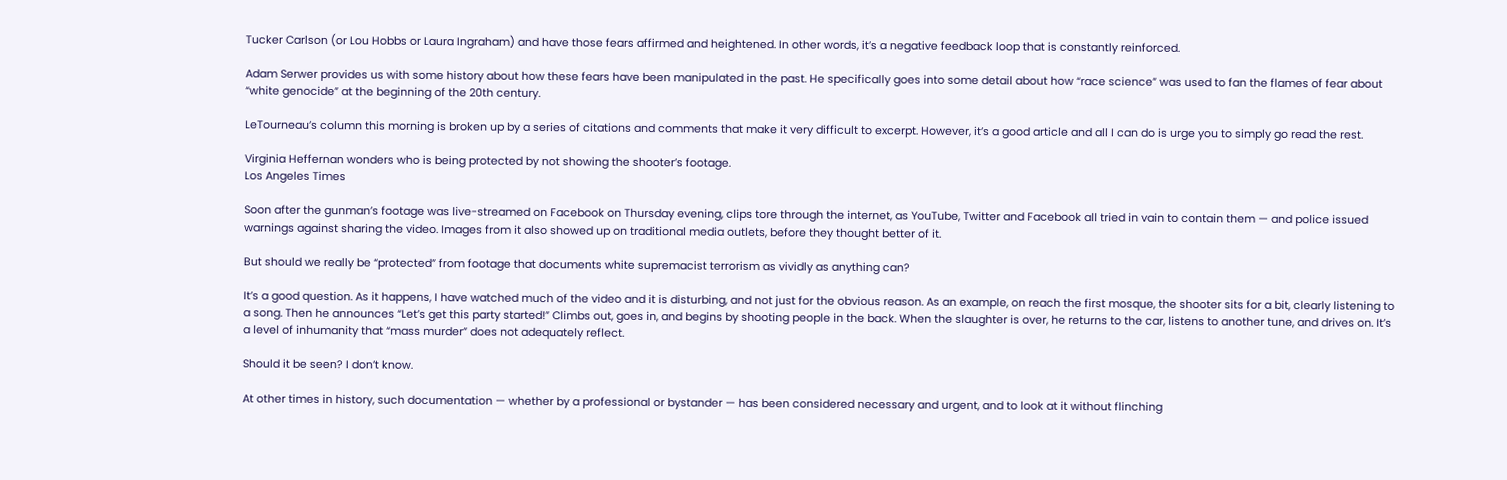Tucker Carlson (or Lou Hobbs or Laura Ingraham) and have those fears affirmed and heightened. In other words, it’s a negative feedback loop that is constantly reinforced.

Adam Serwer provides us with some history about how these fears have been manipulated in the past. He specifically goes into some detail about how “race science” was used to fan the flames of fear about “white genocide” at the beginning of the 20th century.

LeTourneau’s column this morning is broken up by a series of citations and comments that make it very difficult to excerpt. However, it’s a good article and all I can do is urge you to simply go read the rest.

Virginia Heffernan wonders who is being protected by not showing the shooter’s footage.
Los Angeles Times

Soon after the gunman’s footage was live-streamed on Facebook on Thursday evening, clips tore through the internet, as YouTube, Twitter and Facebook all tried in vain to contain them — and police issued warnings against sharing the video. Images from it also showed up on traditional media outlets, before they thought better of it.

But should we really be “protected” from footage that documents white supremacist terrorism as vividly as anything can?

It’s a good question. As it happens, I have watched much of the video and it is disturbing, and not just for the obvious reason. As an example, on reach the first mosque, the shooter sits for a bit, clearly listening to a song. Then he announces “Let’s get this party started!” Climbs out, goes in, and begins by shooting people in the back. When the slaughter is over, he returns to the car, listens to another tune, and drives on. It’s a level of inhumanity that “mass murder” does not adequately reflect.

Should it be seen? I don’t know.

At other times in history, such documentation — whether by a professional or bystander — has been considered necessary and urgent, and to look at it without flinching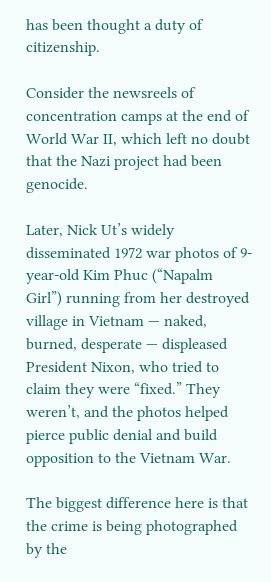has been thought a duty of citizenship.

Consider the newsreels of concentration camps at the end of World War II, which left no doubt that the Nazi project had been genocide.

Later, Nick Ut’s widely disseminated 1972 war photos of 9-year-old Kim Phuc (“Napalm Girl”) running from her destroyed village in Vietnam — naked, burned, desperate — displeased President Nixon, who tried to claim they were “fixed.” They weren’t, and the photos helped pierce public denial and build opposition to the Vietnam War.

The biggest difference here is that the crime is being photographed by the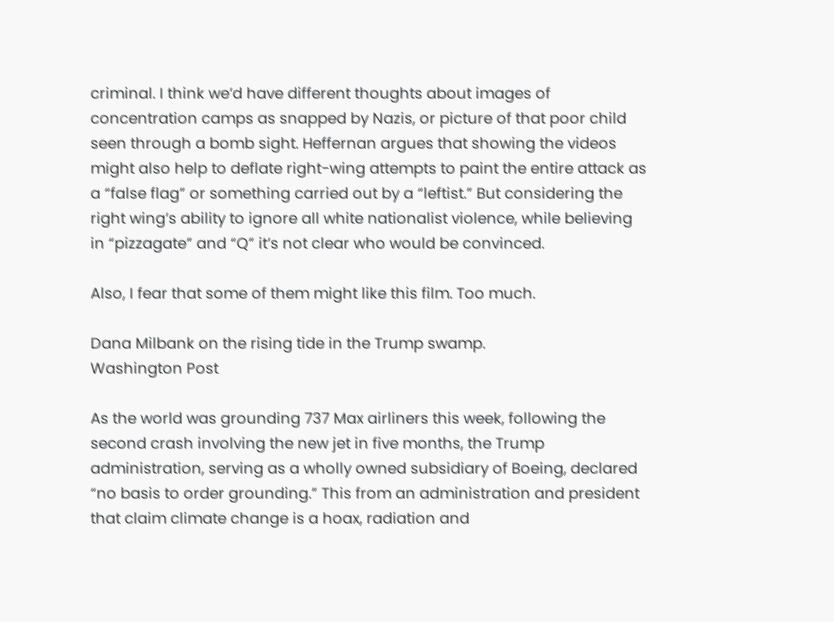criminal. I think we’d have different thoughts about images of concentration camps as snapped by Nazis, or picture of that poor child seen through a bomb sight. Heffernan argues that showing the videos might also help to deflate right-wing attempts to paint the entire attack as a “false flag” or something carried out by a “leftist.” But considering the right wing’s ability to ignore all white nationalist violence, while believing in “pizzagate” and “Q” it’s not clear who would be convinced.

Also, I fear that some of them might like this film. Too much.

Dana Milbank on the rising tide in the Trump swamp.
Washington Post

As the world was grounding 737 Max airliners this week, following the second crash involving the new jet in five months, the Trump administration, serving as a wholly owned subsidiary of Boeing, declared “no basis to order grounding.” This from an administration and president that claim climate change is a hoax, radiation and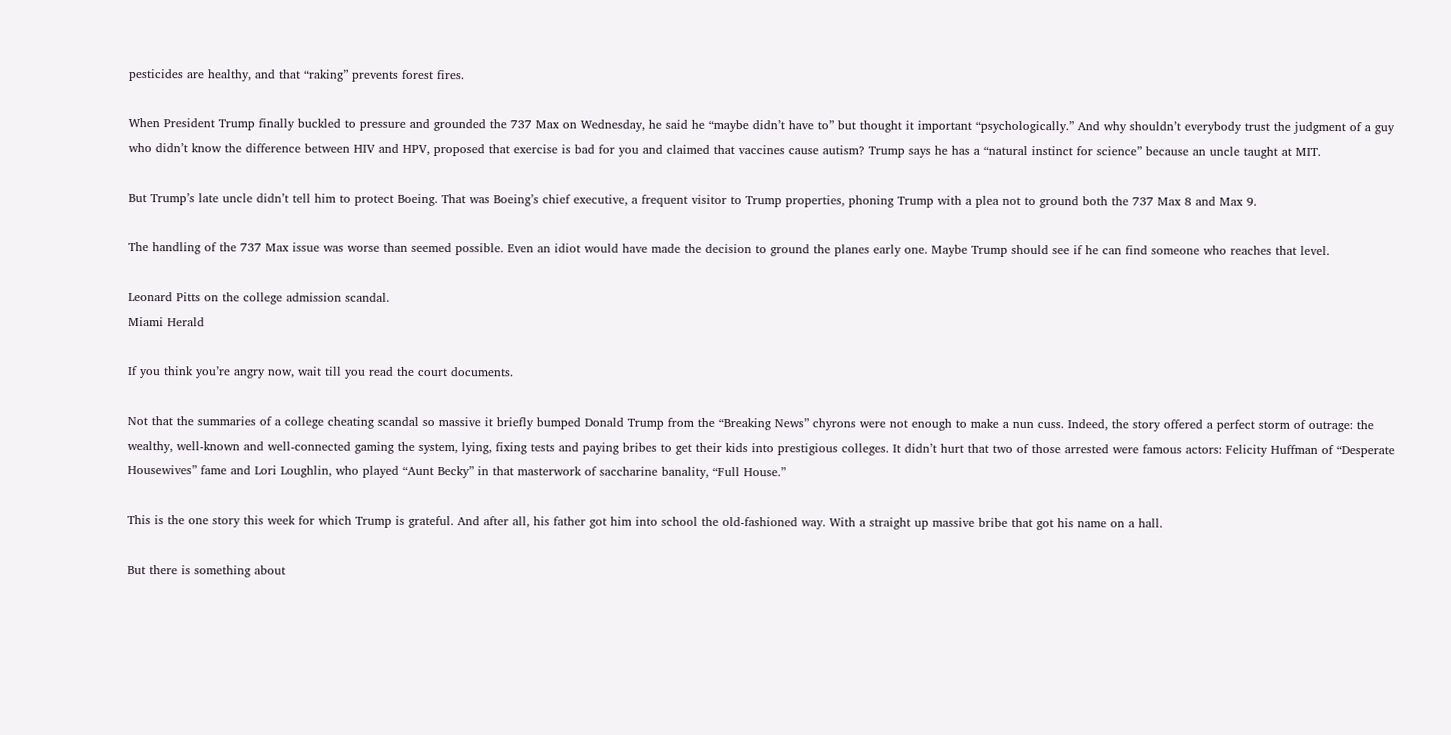pesticides are healthy, and that “raking” prevents forest fires.

When President Trump finally buckled to pressure and grounded the 737 Max on Wednesday, he said he “maybe didn’t have to” but thought it important “psychologically.” And why shouldn’t everybody trust the judgment of a guy who didn’t know the difference between HIV and HPV, proposed that exercise is bad for you and claimed that vaccines cause autism? Trump says he has a “natural instinct for science” because an uncle taught at MIT.

But Trump’s late uncle didn’t tell him to protect Boeing. That was Boeing’s chief executive, a frequent visitor to Trump properties, phoning Trump with a plea not to ground both the 737 Max 8 and Max 9.

The handling of the 737 Max issue was worse than seemed possible. Even an idiot would have made the decision to ground the planes early one. Maybe Trump should see if he can find someone who reaches that level.

Leonard Pitts on the college admission scandal.
Miami Herald

If you think you’re angry now, wait till you read the court documents.

Not that the summaries of a college cheating scandal so massive it briefly bumped Donald Trump from the “Breaking News” chyrons were not enough to make a nun cuss. Indeed, the story offered a perfect storm of outrage: the wealthy, well-known and well-connected gaming the system, lying, fixing tests and paying bribes to get their kids into prestigious colleges. It didn’t hurt that two of those arrested were famous actors: Felicity Huffman of “Desperate Housewives” fame and Lori Loughlin, who played “Aunt Becky” in that masterwork of saccharine banality, “Full House.”

This is the one story this week for which Trump is grateful. And after all, his father got him into school the old-fashioned way. With a straight up massive bribe that got his name on a hall.

But there is something about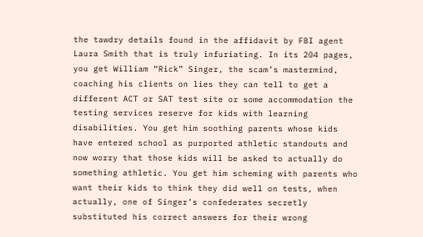the tawdry details found in the affidavit by FBI agent Laura Smith that is truly infuriating. In its 204 pages, you get William “Rick” Singer, the scam’s mastermind, coaching his clients on lies they can tell to get a different ACT or SAT test site or some accommodation the testing services reserve for kids with learning disabilities. You get him soothing parents whose kids have entered school as purported athletic standouts and now worry that those kids will be asked to actually do something athletic. You get him scheming with parents who want their kids to think they did well on tests, when actually, one of Singer’s confederates secretly substituted his correct answers for their wrong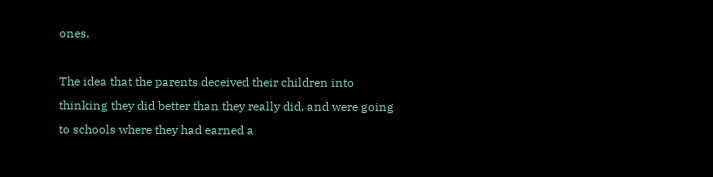ones.

The idea that the parents deceived their children into thinking they did better than they really did, and were going to schools where they had earned a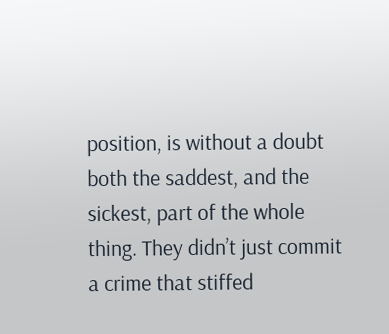position, is without a doubt both the saddest, and the sickest, part of the whole thing. They didn’t just commit a crime that stiffed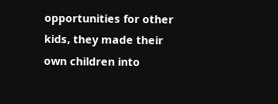opportunities for other kids, they made their own children into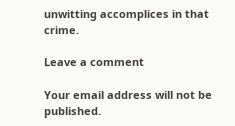unwitting accomplices in that crime.

Leave a comment

Your email address will not be published.